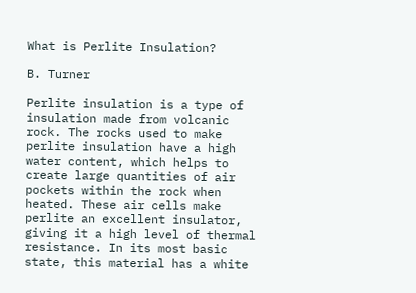What is Perlite Insulation?

B. Turner

Perlite insulation is a type of insulation made from volcanic rock. The rocks used to make perlite insulation have a high water content, which helps to create large quantities of air pockets within the rock when heated. These air cells make perlite an excellent insulator, giving it a high level of thermal resistance. In its most basic state, this material has a white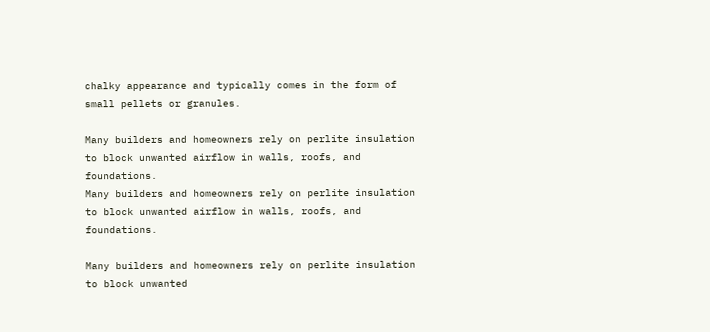chalky appearance and typically comes in the form of small pellets or granules.

Many builders and homeowners rely on perlite insulation to block unwanted airflow in walls, roofs, and foundations.
Many builders and homeowners rely on perlite insulation to block unwanted airflow in walls, roofs, and foundations.

Many builders and homeowners rely on perlite insulation to block unwanted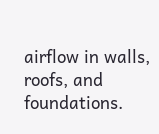airflow in walls, roofs, and foundations.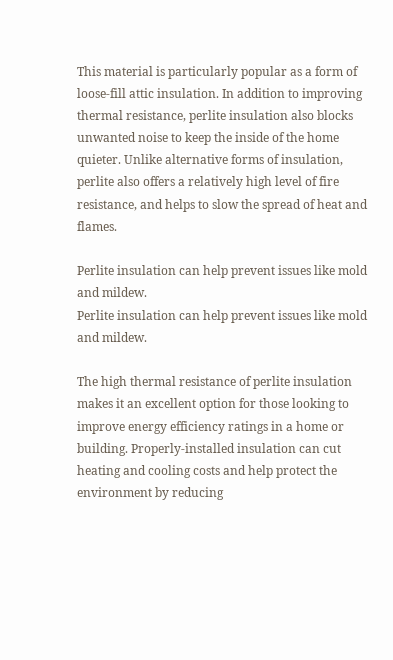This material is particularly popular as a form of loose-fill attic insulation. In addition to improving thermal resistance, perlite insulation also blocks unwanted noise to keep the inside of the home quieter. Unlike alternative forms of insulation, perlite also offers a relatively high level of fire resistance, and helps to slow the spread of heat and flames.

Perlite insulation can help prevent issues like mold and mildew.
Perlite insulation can help prevent issues like mold and mildew.

The high thermal resistance of perlite insulation makes it an excellent option for those looking to improve energy efficiency ratings in a home or building. Properly-installed insulation can cut heating and cooling costs and help protect the environment by reducing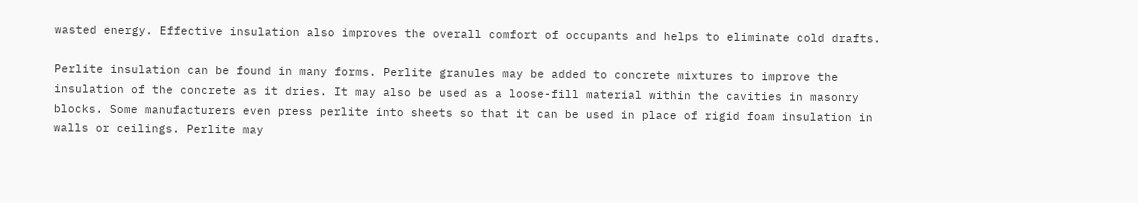wasted energy. Effective insulation also improves the overall comfort of occupants and helps to eliminate cold drafts.

Perlite insulation can be found in many forms. Perlite granules may be added to concrete mixtures to improve the insulation of the concrete as it dries. It may also be used as a loose-fill material within the cavities in masonry blocks. Some manufacturers even press perlite into sheets so that it can be used in place of rigid foam insulation in walls or ceilings. Perlite may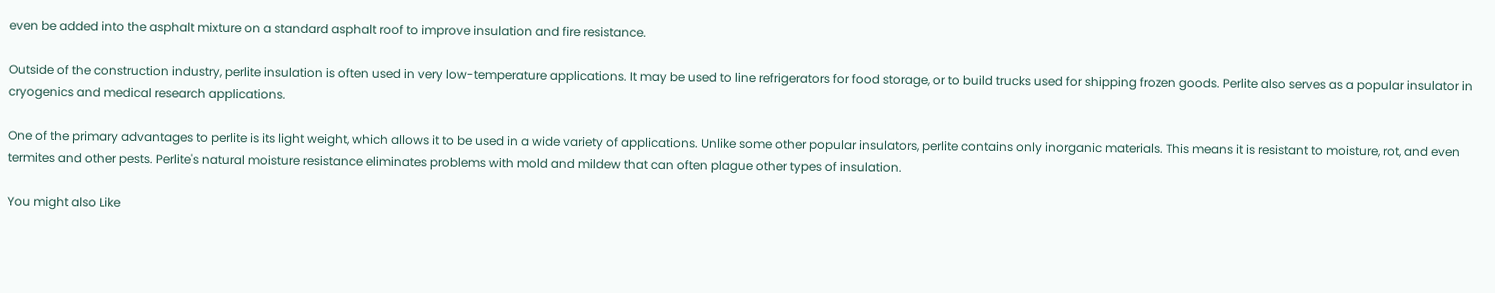even be added into the asphalt mixture on a standard asphalt roof to improve insulation and fire resistance.

Outside of the construction industry, perlite insulation is often used in very low-temperature applications. It may be used to line refrigerators for food storage, or to build trucks used for shipping frozen goods. Perlite also serves as a popular insulator in cryogenics and medical research applications.

One of the primary advantages to perlite is its light weight, which allows it to be used in a wide variety of applications. Unlike some other popular insulators, perlite contains only inorganic materials. This means it is resistant to moisture, rot, and even termites and other pests. Perlite's natural moisture resistance eliminates problems with mold and mildew that can often plague other types of insulation.

You might also Like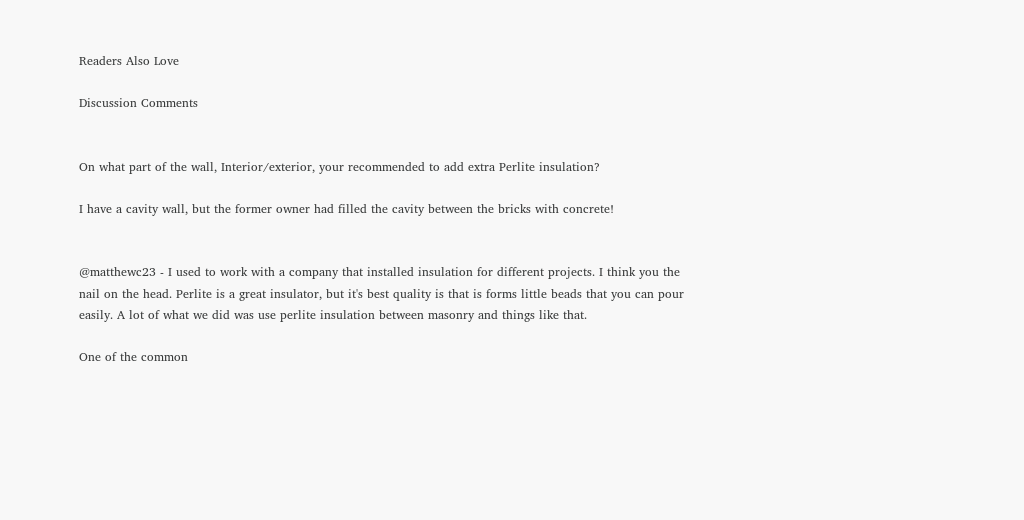Readers Also Love

Discussion Comments


On what part of the wall, Interior/exterior, your recommended to add extra Perlite insulation?

I have a cavity wall, but the former owner had filled the cavity between the bricks with concrete!


@matthewc23 - I used to work with a company that installed insulation for different projects. I think you the nail on the head. Perlite is a great insulator, but it's best quality is that is forms little beads that you can pour easily. A lot of what we did was use perlite insulation between masonry and things like that.

One of the common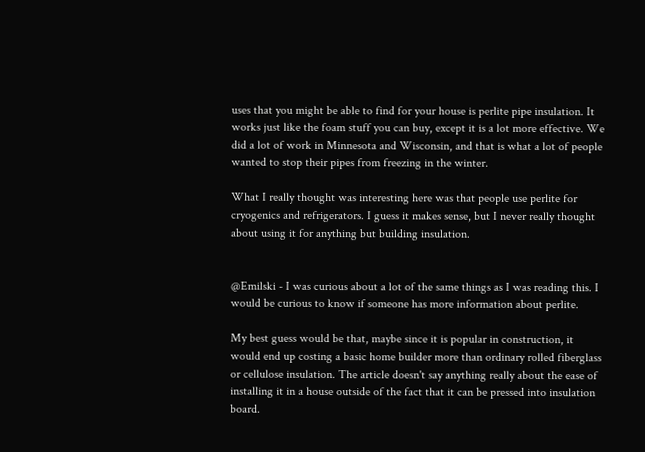uses that you might be able to find for your house is perlite pipe insulation. It works just like the foam stuff you can buy, except it is a lot more effective. We did a lot of work in Minnesota and Wisconsin, and that is what a lot of people wanted to stop their pipes from freezing in the winter.

What I really thought was interesting here was that people use perlite for cryogenics and refrigerators. I guess it makes sense, but I never really thought about using it for anything but building insulation.


@Emilski - I was curious about a lot of the same things as I was reading this. I would be curious to know if someone has more information about perlite.

My best guess would be that, maybe since it is popular in construction, it would end up costing a basic home builder more than ordinary rolled fiberglass or cellulose insulation. The article doesn't say anything really about the ease of installing it in a house outside of the fact that it can be pressed into insulation board.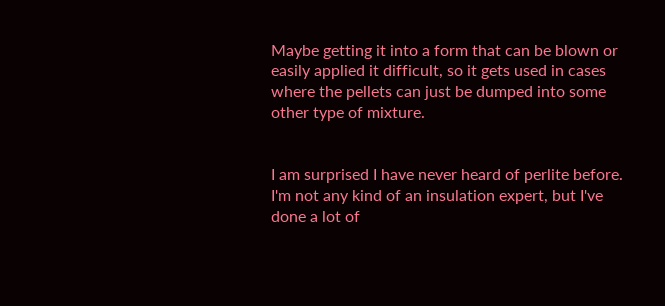Maybe getting it into a form that can be blown or easily applied it difficult, so it gets used in cases where the pellets can just be dumped into some other type of mixture.


I am surprised I have never heard of perlite before. I'm not any kind of an insulation expert, but I've done a lot of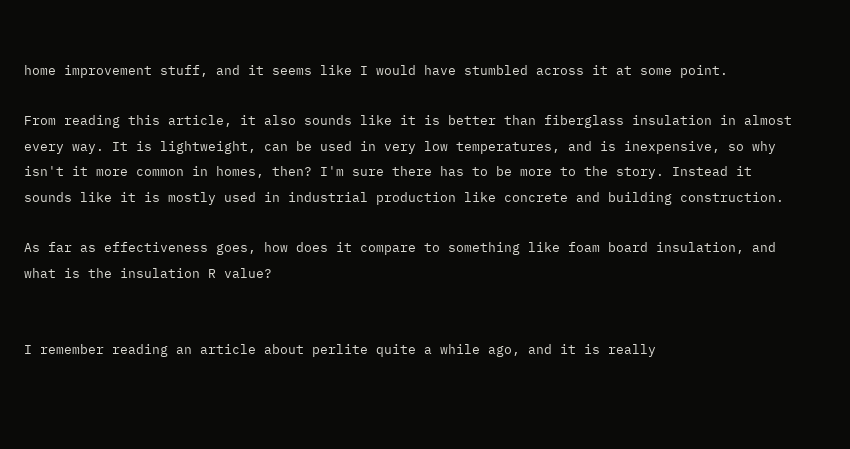home improvement stuff, and it seems like I would have stumbled across it at some point.

From reading this article, it also sounds like it is better than fiberglass insulation in almost every way. It is lightweight, can be used in very low temperatures, and is inexpensive, so why isn't it more common in homes, then? I'm sure there has to be more to the story. Instead it sounds like it is mostly used in industrial production like concrete and building construction.

As far as effectiveness goes, how does it compare to something like foam board insulation, and what is the insulation R value?


I remember reading an article about perlite quite a while ago, and it is really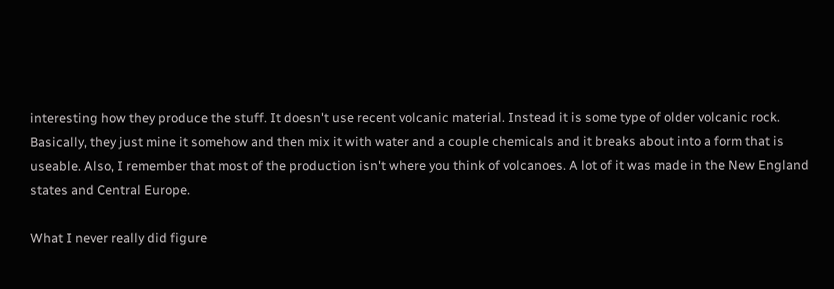interesting how they produce the stuff. It doesn't use recent volcanic material. Instead it is some type of older volcanic rock. Basically, they just mine it somehow and then mix it with water and a couple chemicals and it breaks about into a form that is useable. Also, I remember that most of the production isn't where you think of volcanoes. A lot of it was made in the New England states and Central Europe.

What I never really did figure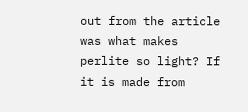out from the article was what makes perlite so light? If it is made from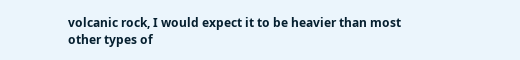volcanic rock, I would expect it to be heavier than most other types of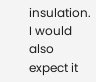insulation. I would also expect it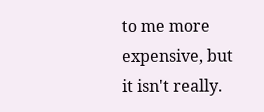to me more expensive, but it isn't really.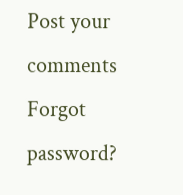Post your comments
Forgot password?